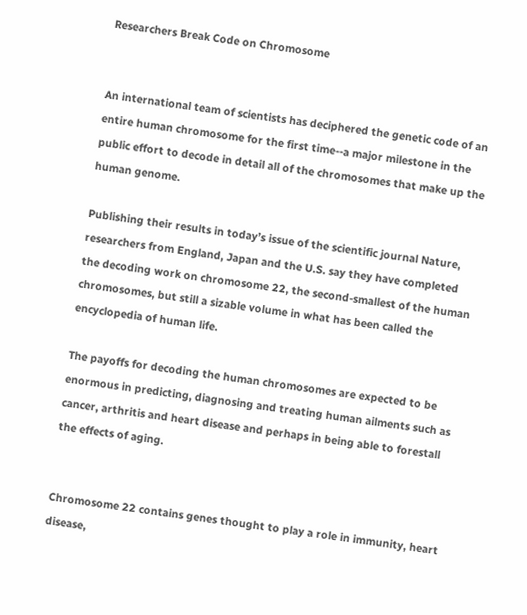Researchers Break Code on Chromosome


An international team of scientists has deciphered the genetic code of an entire human chromosome for the first time--a major milestone in the public effort to decode in detail all of the chromosomes that make up the human genome.

Publishing their results in today’s issue of the scientific journal Nature, researchers from England, Japan and the U.S. say they have completed the decoding work on chromosome 22, the second-smallest of the human chromosomes, but still a sizable volume in what has been called the encyclopedia of human life.

The payoffs for decoding the human chromosomes are expected to be enormous in predicting, diagnosing and treating human ailments such as cancer, arthritis and heart disease and perhaps in being able to forestall the effects of aging.


Chromosome 22 contains genes thought to play a role in immunity, heart disease,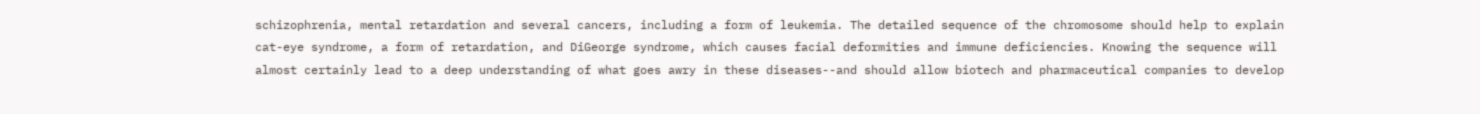schizophrenia, mental retardation and several cancers, including a form of leukemia. The detailed sequence of the chromosome should help to explain cat-eye syndrome, a form of retardation, and DiGeorge syndrome, which causes facial deformities and immune deficiencies. Knowing the sequence will almost certainly lead to a deep understanding of what goes awry in these diseases--and should allow biotech and pharmaceutical companies to develop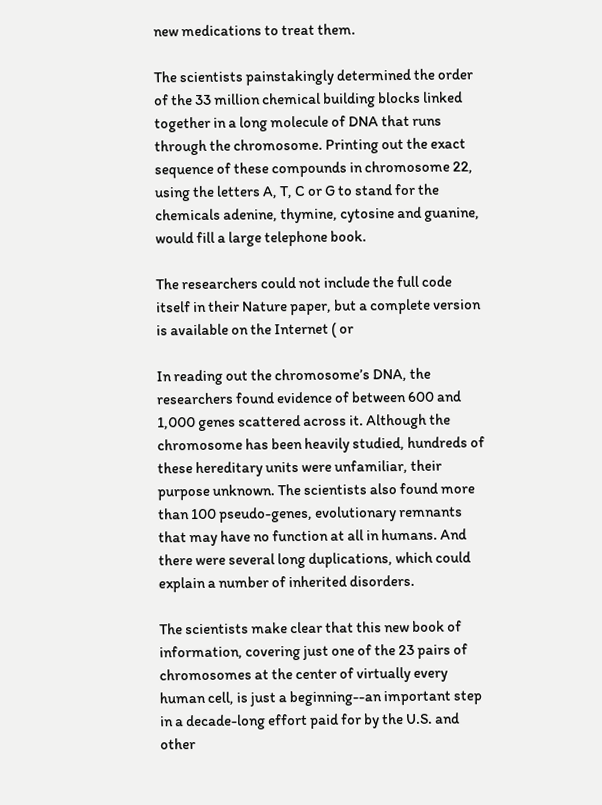new medications to treat them.

The scientists painstakingly determined the order of the 33 million chemical building blocks linked together in a long molecule of DNA that runs through the chromosome. Printing out the exact sequence of these compounds in chromosome 22, using the letters A, T, C or G to stand for the chemicals adenine, thymine, cytosine and guanine, would fill a large telephone book.

The researchers could not include the full code itself in their Nature paper, but a complete version is available on the Internet ( or

In reading out the chromosome’s DNA, the researchers found evidence of between 600 and 1,000 genes scattered across it. Although the chromosome has been heavily studied, hundreds of these hereditary units were unfamiliar, their purpose unknown. The scientists also found more than 100 pseudo-genes, evolutionary remnants that may have no function at all in humans. And there were several long duplications, which could explain a number of inherited disorders.

The scientists make clear that this new book of information, covering just one of the 23 pairs of chromosomes at the center of virtually every human cell, is just a beginning--an important step in a decade-long effort paid for by the U.S. and other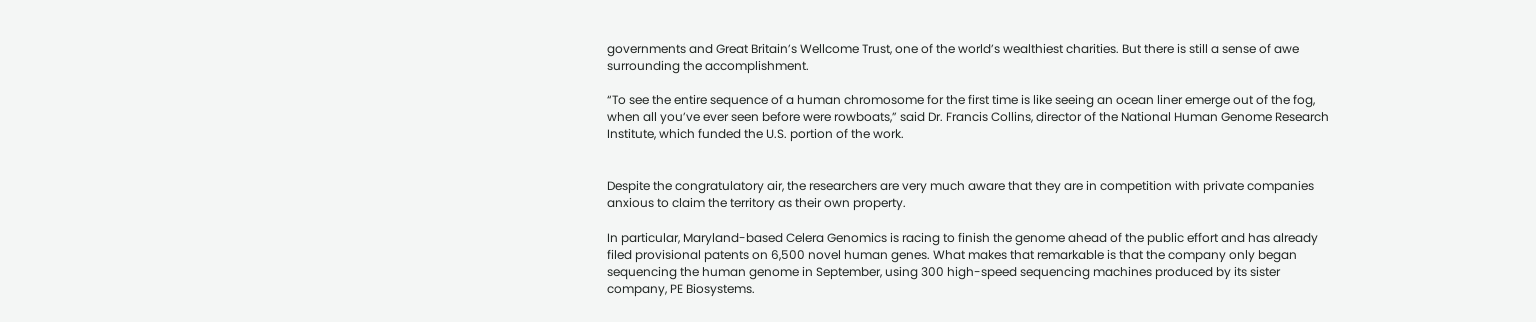governments and Great Britain’s Wellcome Trust, one of the world’s wealthiest charities. But there is still a sense of awe surrounding the accomplishment.

“To see the entire sequence of a human chromosome for the first time is like seeing an ocean liner emerge out of the fog, when all you’ve ever seen before were rowboats,” said Dr. Francis Collins, director of the National Human Genome Research Institute, which funded the U.S. portion of the work.


Despite the congratulatory air, the researchers are very much aware that they are in competition with private companies anxious to claim the territory as their own property.

In particular, Maryland-based Celera Genomics is racing to finish the genome ahead of the public effort and has already filed provisional patents on 6,500 novel human genes. What makes that remarkable is that the company only began sequencing the human genome in September, using 300 high-speed sequencing machines produced by its sister company, PE Biosystems.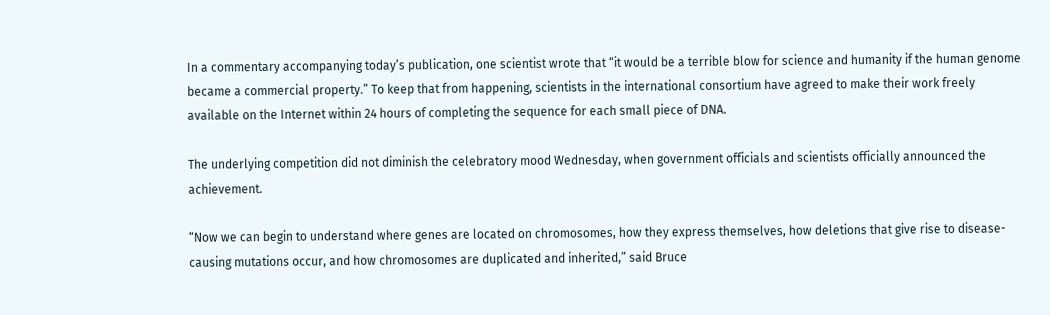In a commentary accompanying today’s publication, one scientist wrote that “it would be a terrible blow for science and humanity if the human genome became a commercial property.” To keep that from happening, scientists in the international consortium have agreed to make their work freely available on the Internet within 24 hours of completing the sequence for each small piece of DNA.

The underlying competition did not diminish the celebratory mood Wednesday, when government officials and scientists officially announced the achievement.

“Now we can begin to understand where genes are located on chromosomes, how they express themselves, how deletions that give rise to disease-causing mutations occur, and how chromosomes are duplicated and inherited,” said Bruce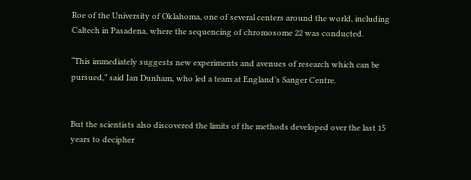Roe of the University of Oklahoma, one of several centers around the world, including Caltech in Pasadena, where the sequencing of chromosome 22 was conducted.

“This immediately suggests new experiments and avenues of research which can be pursued,” said Ian Dunham, who led a team at England’s Sanger Centre.


But the scientists also discovered the limits of the methods developed over the last 15 years to decipher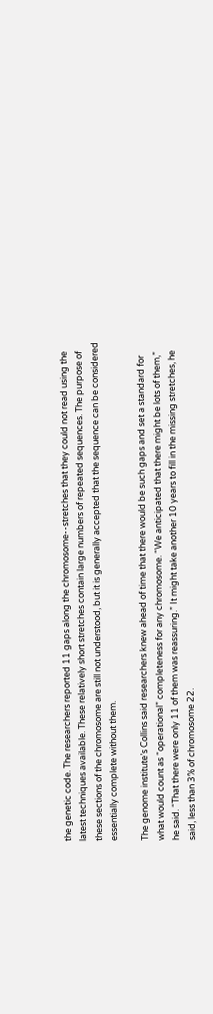the genetic code. The researchers reported 11 gaps along the chromosome--stretches that they could not read using the latest techniques available. These relatively short stretches contain large numbers of repeated sequences. The purpose of these sections of the chromosome are still not understood, but it is generally accepted that the sequence can be considered essentially complete without them.

The genome institute’s Collins said researchers knew ahead of time that there would be such gaps and set a standard for what would count as “operational” completeness for any chromosome. “We anticipated that there might be lots of them,” he said. “That there were only 11 of them was reassuring.” It might take another 10 years to fill in the missing stretches, he said, less than 3% of chromosome 22.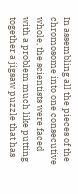In assembling all the pieces of the chromosome into one consecutive whole, the scientists were faced with a problem much like putting together a jigsaw puzzle that has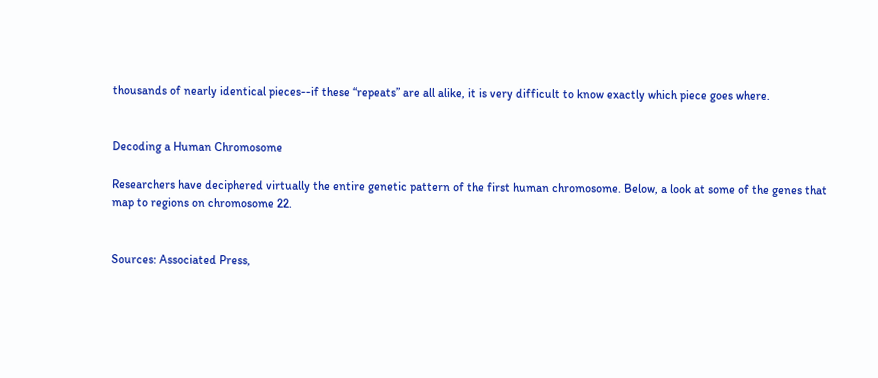thousands of nearly identical pieces--if these “repeats” are all alike, it is very difficult to know exactly which piece goes where.


Decoding a Human Chromosome

Researchers have deciphered virtually the entire genetic pattern of the first human chromosome. Below, a look at some of the genes that map to regions on chromosome 22.


Sources: Associated Press,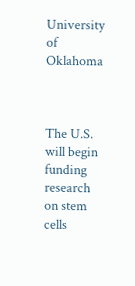University of Oklahoma



The U.S. will begin funding research on stem cells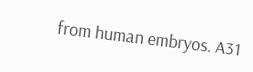from human embryos. A31